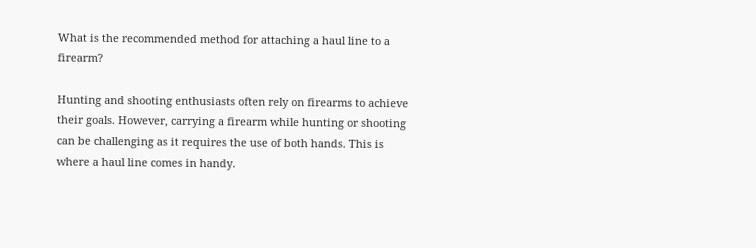What is the recommended method for attaching a haul line to a firearm?

Hunting and shooting enthusiasts often rely on firearms to achieve their goals. However, carrying a firearm while hunting or shooting can be challenging as it requires the use of both hands. This is where a haul line comes in handy.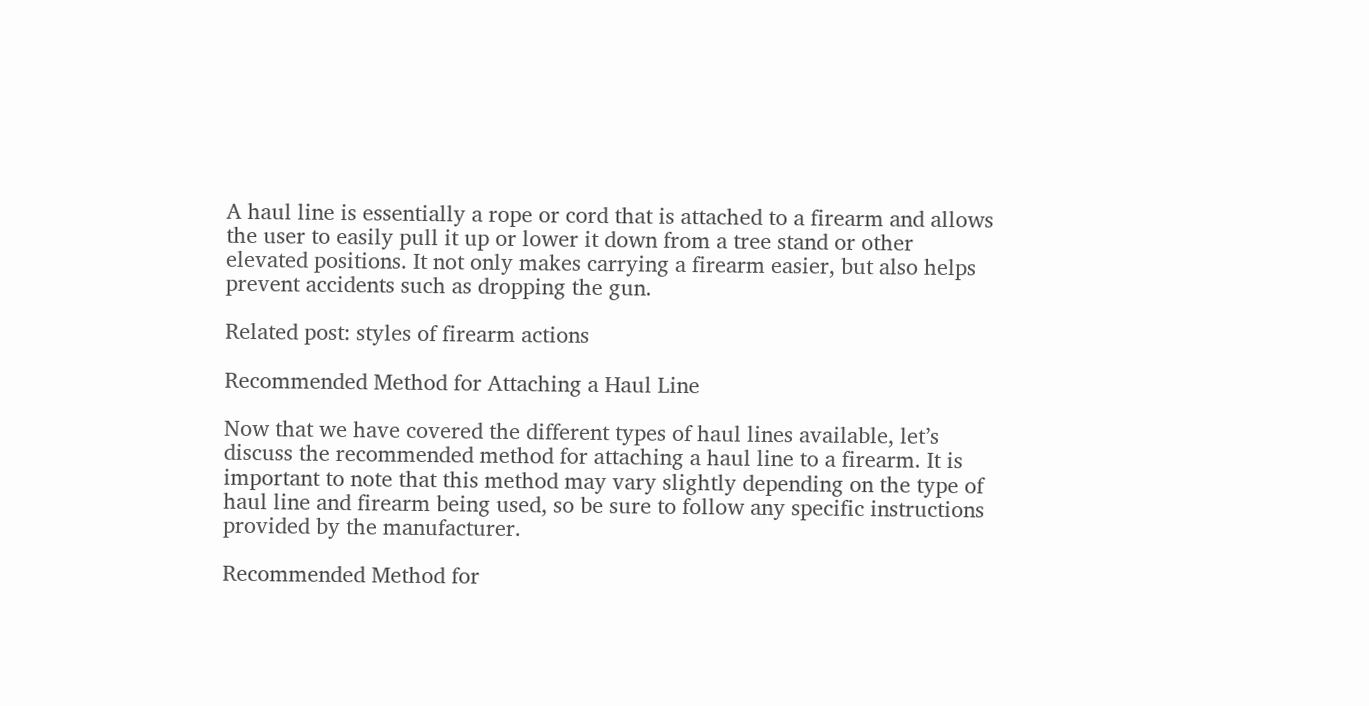A haul line is essentially a rope or cord that is attached to a firearm and allows the user to easily pull it up or lower it down from a tree stand or other elevated positions. It not only makes carrying a firearm easier, but also helps prevent accidents such as dropping the gun.

Related post: styles of firearm actions

Recommended Method for Attaching a Haul Line

Now that we have covered the different types of haul lines available, let’s discuss the recommended method for attaching a haul line to a firearm. It is important to note that this method may vary slightly depending on the type of haul line and firearm being used, so be sure to follow any specific instructions provided by the manufacturer.

Recommended Method for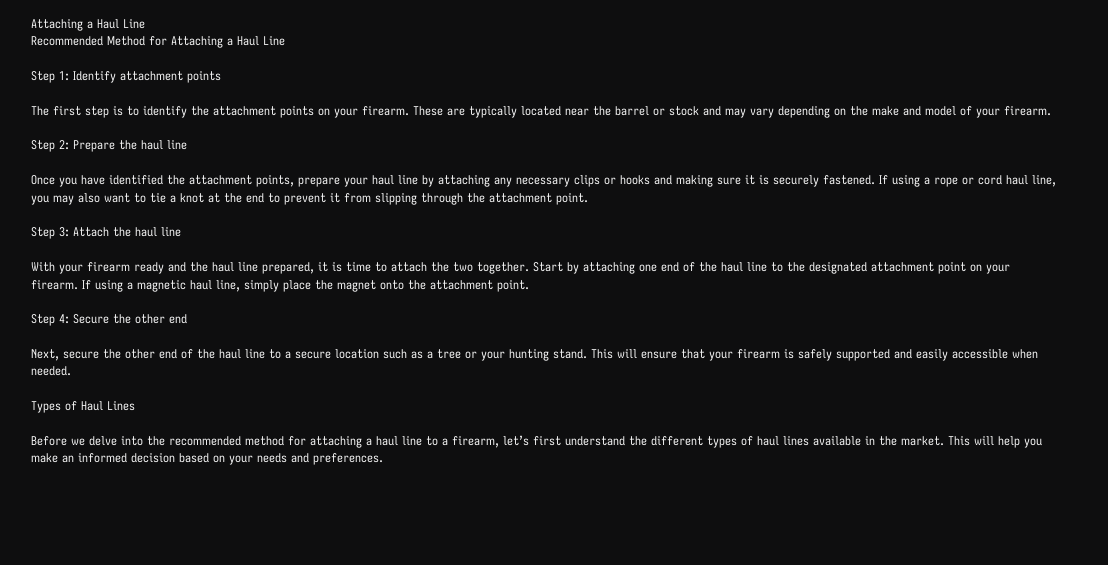Attaching a Haul Line
Recommended Method for Attaching a Haul Line

Step 1: Identify attachment points

The first step is to identify the attachment points on your firearm. These are typically located near the barrel or stock and may vary depending on the make and model of your firearm.

Step 2: Prepare the haul line

Once you have identified the attachment points, prepare your haul line by attaching any necessary clips or hooks and making sure it is securely fastened. If using a rope or cord haul line, you may also want to tie a knot at the end to prevent it from slipping through the attachment point.

Step 3: Attach the haul line

With your firearm ready and the haul line prepared, it is time to attach the two together. Start by attaching one end of the haul line to the designated attachment point on your firearm. If using a magnetic haul line, simply place the magnet onto the attachment point.

Step 4: Secure the other end

Next, secure the other end of the haul line to a secure location such as a tree or your hunting stand. This will ensure that your firearm is safely supported and easily accessible when needed.

Types of Haul Lines

Before we delve into the recommended method for attaching a haul line to a firearm, let’s first understand the different types of haul lines available in the market. This will help you make an informed decision based on your needs and preferences.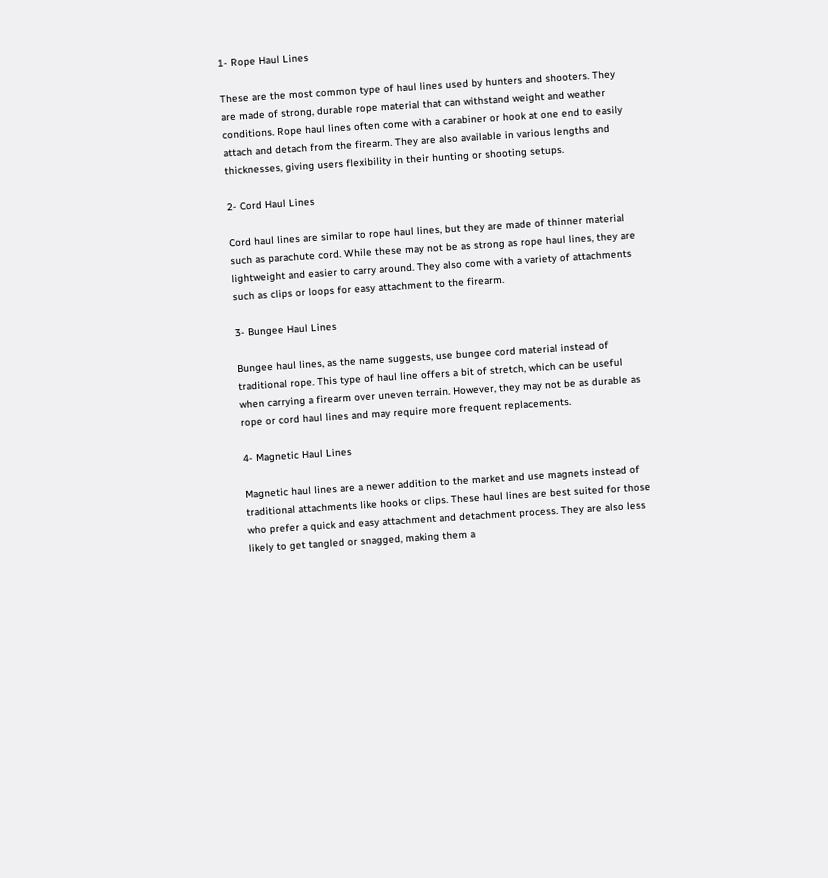1- Rope Haul Lines

These are the most common type of haul lines used by hunters and shooters. They are made of strong, durable rope material that can withstand weight and weather conditions. Rope haul lines often come with a carabiner or hook at one end to easily attach and detach from the firearm. They are also available in various lengths and thicknesses, giving users flexibility in their hunting or shooting setups.

2- Cord Haul Lines

Cord haul lines are similar to rope haul lines, but they are made of thinner material such as parachute cord. While these may not be as strong as rope haul lines, they are lightweight and easier to carry around. They also come with a variety of attachments such as clips or loops for easy attachment to the firearm.

3- Bungee Haul Lines

Bungee haul lines, as the name suggests, use bungee cord material instead of traditional rope. This type of haul line offers a bit of stretch, which can be useful when carrying a firearm over uneven terrain. However, they may not be as durable as rope or cord haul lines and may require more frequent replacements.

4- Magnetic Haul Lines

Magnetic haul lines are a newer addition to the market and use magnets instead of traditional attachments like hooks or clips. These haul lines are best suited for those who prefer a quick and easy attachment and detachment process. They are also less likely to get tangled or snagged, making them a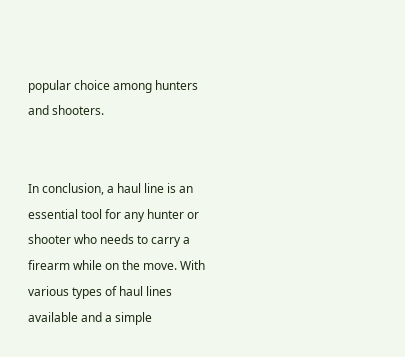popular choice among hunters and shooters.


In conclusion, a haul line is an essential tool for any hunter or shooter who needs to carry a firearm while on the move. With various types of haul lines available and a simple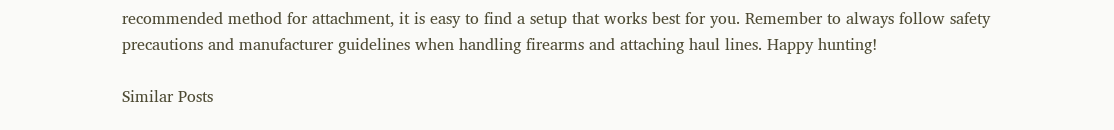recommended method for attachment, it is easy to find a setup that works best for you. Remember to always follow safety precautions and manufacturer guidelines when handling firearms and attaching haul lines. Happy hunting!

Similar Posts